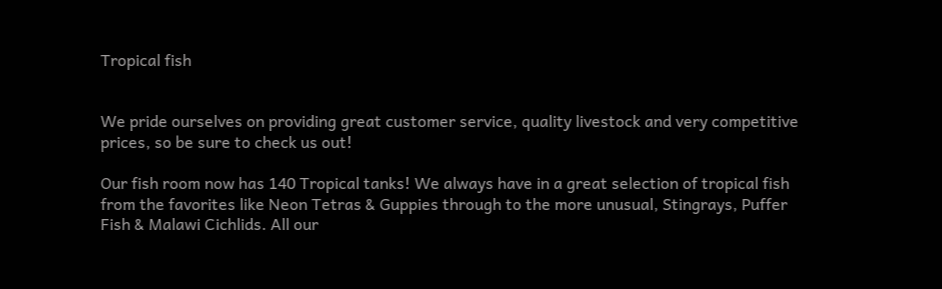Tropical fish


We pride ourselves on providing great customer service, quality livestock and very competitive prices, so be sure to check us out!

Our fish room now has 140 Tropical tanks! We always have in a great selection of tropical fish from the favorites like Neon Tetras & Guppies through to the more unusual, Stingrays, Puffer Fish & Malawi Cichlids. All our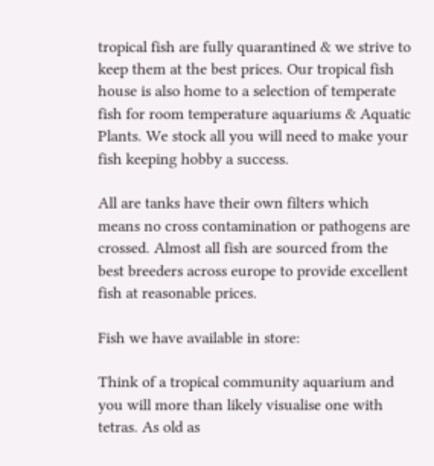tropical fish are fully quarantined & we strive to keep them at the best prices. Our tropical fish house is also home to a selection of temperate fish for room temperature aquariums & Aquatic Plants. We stock all you will need to make your fish keeping hobby a success.

All are tanks have their own filters which means no cross contamination or pathogens are crossed. Almost all fish are sourced from the best breeders across europe to provide excellent fish at reasonable prices.

Fish we have available in store:

Think of a tropical community aquarium and you will more than likely visualise one with tetras. As old as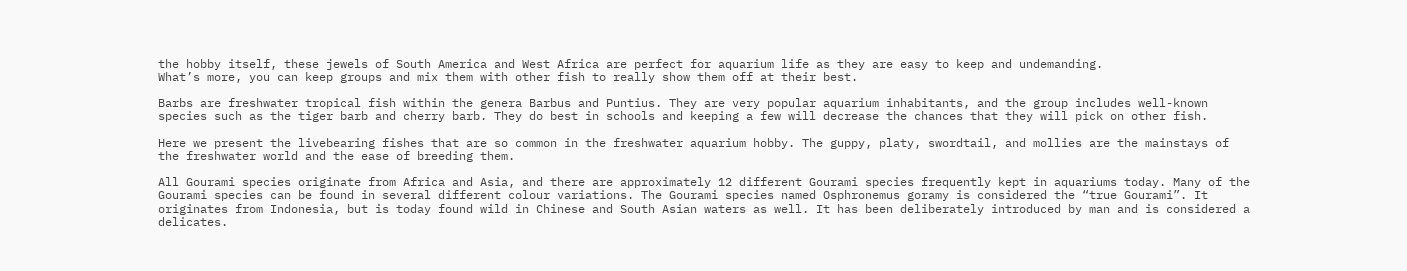the hobby itself, these jewels of South America and West Africa are perfect for aquarium life as they are easy to keep and undemanding.
What’s more, you can keep groups and mix them with other fish to really show them off at their best.

Barbs are freshwater tropical fish within the genera Barbus and Puntius. They are very popular aquarium inhabitants, and the group includes well-known species such as the tiger barb and cherry barb. They do best in schools and keeping a few will decrease the chances that they will pick on other fish.

Here we present the livebearing fishes that are so common in the freshwater aquarium hobby. The guppy, platy, swordtail, and mollies are the mainstays of the freshwater world and the ease of breeding them.

All Gourami species originate from Africa and Asia, and there are approximately 12 different Gourami species frequently kept in aquariums today. Many of the Gourami species can be found in several different colour variations. The Gourami species named Osphronemus goramy is considered the “true Gourami”. It originates from Indonesia, but is today found wild in Chinese and South Asian waters as well. It has been deliberately introduced by man and is considered a delicates.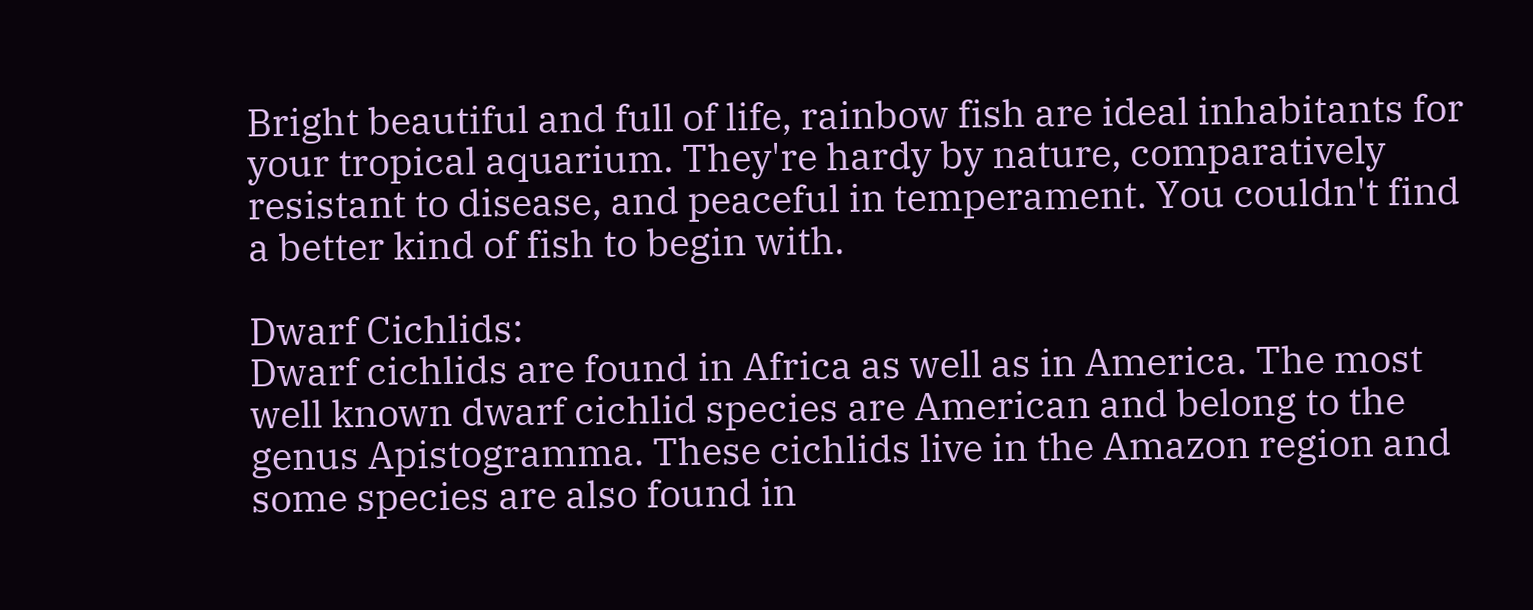Bright beautiful and full of life, rainbow fish are ideal inhabitants for your tropical aquarium. They're hardy by nature, comparatively resistant to disease, and peaceful in temperament. You couldn't find a better kind of fish to begin with.

Dwarf Cichlids:
Dwarf cichlids are found in Africa as well as in America. The most well known dwarf cichlid species are American and belong to the genus Apistogramma. These cichlids live in the Amazon region and some species are also found in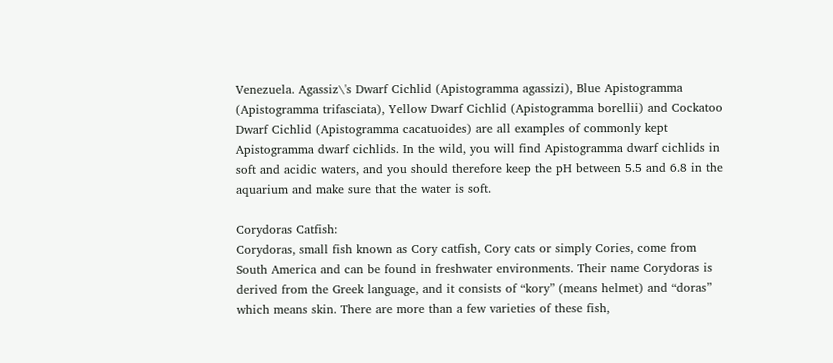Venezuela. Agassiz\'s Dwarf Cichlid (Apistogramma agassizi), Blue Apistogramma (Apistogramma trifasciata), Yellow Dwarf Cichlid (Apistogramma borellii) and Cockatoo Dwarf Cichlid (Apistogramma cacatuoides) are all examples of commonly kept Apistogramma dwarf cichlids. In the wild, you will find Apistogramma dwarf cichlids in soft and acidic waters, and you should therefore keep the pH between 5.5 and 6.8 in the aquarium and make sure that the water is soft.

Corydoras Catfish:
Corydoras, small fish known as Cory catfish, Cory cats or simply Cories, come from South America and can be found in freshwater environments. Their name Corydoras is derived from the Greek language, and it consists of “kory” (means helmet) and “doras” which means skin. There are more than a few varieties of these fish,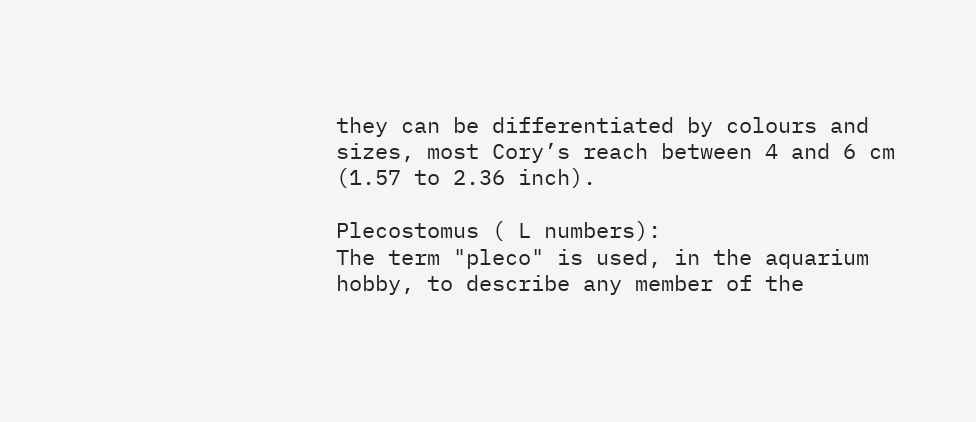they can be differentiated by colours and sizes, most Cory’s reach between 4 and 6 cm (1.57 to 2.36 inch).

Plecostomus ( L numbers):
The term "pleco" is used, in the aquarium hobby, to describe any member of the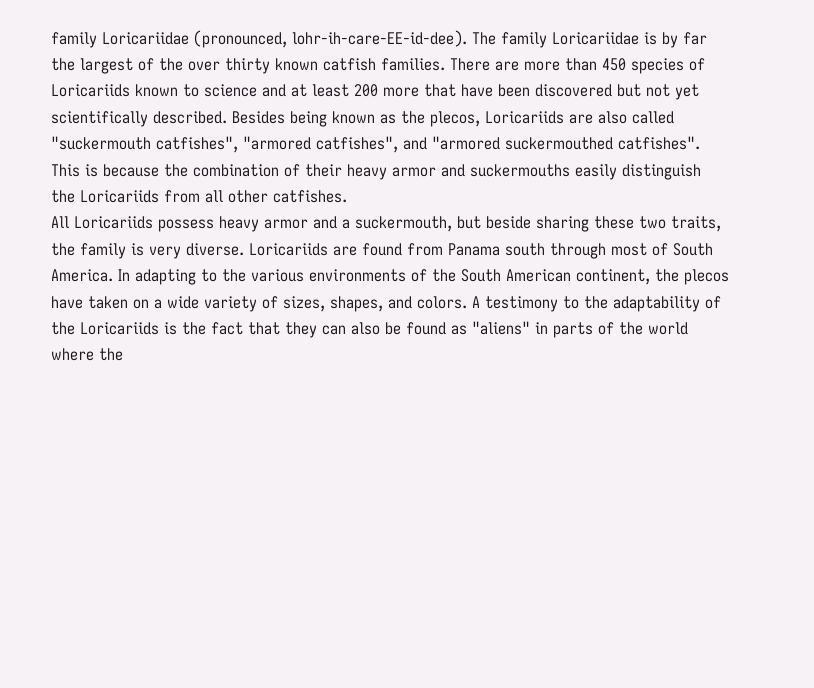family Loricariidae (pronounced, lohr-ih-care-EE-id-dee). The family Loricariidae is by far the largest of the over thirty known catfish families. There are more than 450 species of Loricariids known to science and at least 200 more that have been discovered but not yet scientifically described. Besides being known as the plecos, Loricariids are also called "suckermouth catfishes", "armored catfishes", and "armored suckermouthed catfishes". This is because the combination of their heavy armor and suckermouths easily distinguish the Loricariids from all other catfishes.
All Loricariids possess heavy armor and a suckermouth, but beside sharing these two traits, the family is very diverse. Loricariids are found from Panama south through most of South America. In adapting to the various environments of the South American continent, the plecos have taken on a wide variety of sizes, shapes, and colors. A testimony to the adaptability of the Loricariids is the fact that they can also be found as "aliens" in parts of the world where the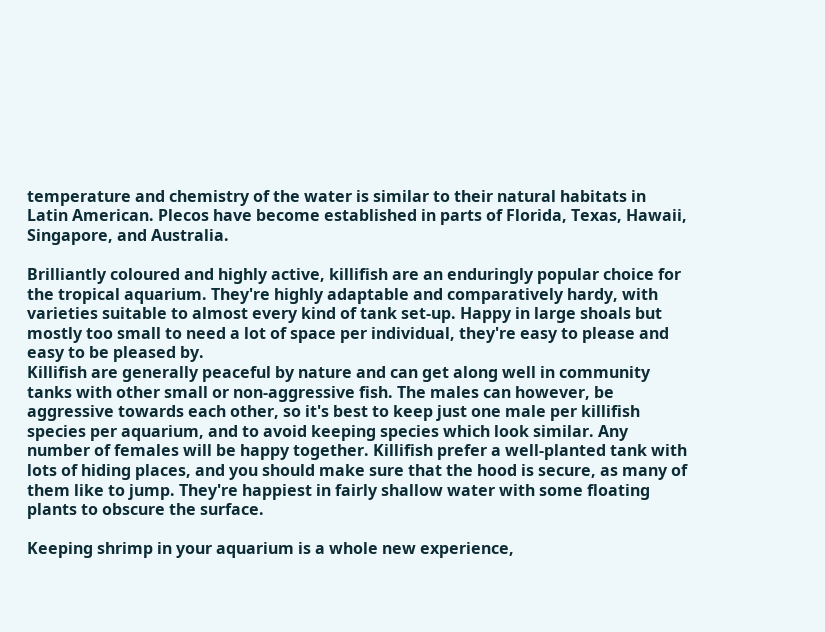temperature and chemistry of the water is similar to their natural habitats in Latin American. Plecos have become established in parts of Florida, Texas, Hawaii, Singapore, and Australia.

Brilliantly coloured and highly active, killifish are an enduringly popular choice for the tropical aquarium. They're highly adaptable and comparatively hardy, with varieties suitable to almost every kind of tank set-up. Happy in large shoals but mostly too small to need a lot of space per individual, they're easy to please and easy to be pleased by.
Killifish are generally peaceful by nature and can get along well in community tanks with other small or non-aggressive fish. The males can however, be aggressive towards each other, so it's best to keep just one male per killifish species per aquarium, and to avoid keeping species which look similar. Any number of females will be happy together. Killifish prefer a well-planted tank with lots of hiding places, and you should make sure that the hood is secure, as many of them like to jump. They're happiest in fairly shallow water with some floating plants to obscure the surface.

Keeping shrimp in your aquarium is a whole new experience,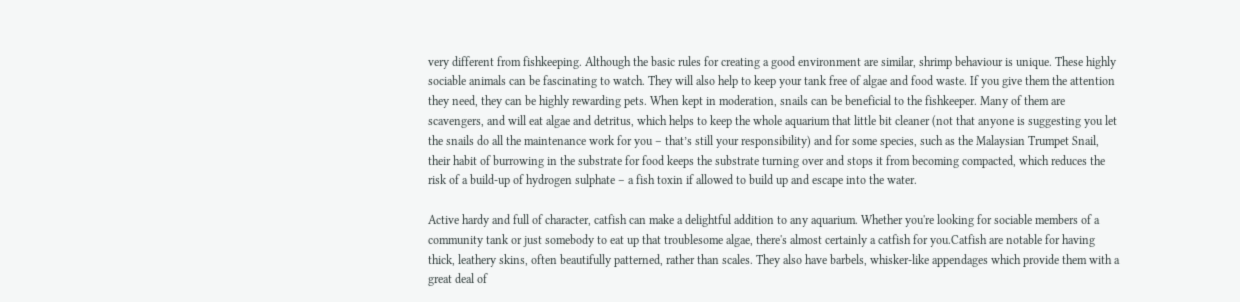very different from fishkeeping. Although the basic rules for creating a good environment are similar, shrimp behaviour is unique. These highly sociable animals can be fascinating to watch. They will also help to keep your tank free of algae and food waste. If you give them the attention they need, they can be highly rewarding pets. When kept in moderation, snails can be beneficial to the fishkeeper. Many of them are scavengers, and will eat algae and detritus, which helps to keep the whole aquarium that little bit cleaner (not that anyone is suggesting you let the snails do all the maintenance work for you – that’s still your responsibility) and for some species, such as the Malaysian Trumpet Snail, their habit of burrowing in the substrate for food keeps the substrate turning over and stops it from becoming compacted, which reduces the risk of a build-up of hydrogen sulphate – a fish toxin if allowed to build up and escape into the water.

Active hardy and full of character, catfish can make a delightful addition to any aquarium. Whether you're looking for sociable members of a community tank or just somebody to eat up that troublesome algae, there's almost certainly a catfish for you.Catfish are notable for having thick, leathery skins, often beautifully patterned, rather than scales. They also have barbels, whisker-like appendages which provide them with a great deal of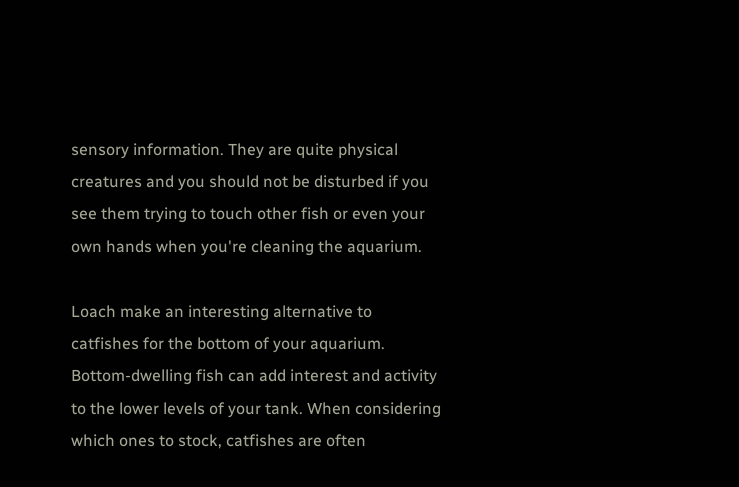sensory information. They are quite physical creatures and you should not be disturbed if you see them trying to touch other fish or even your own hands when you're cleaning the aquarium.

Loach make an interesting alternative to catfishes for the bottom of your aquarium.
Bottom-dwelling fish can add interest and activity to the lower levels of your tank. When considering which ones to stock, catfishes are often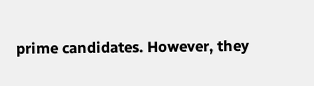prime candidates. However, they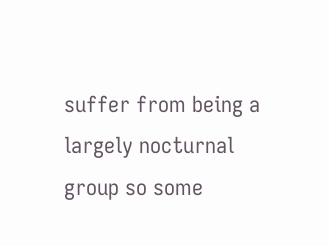suffer from being a largely nocturnal group so some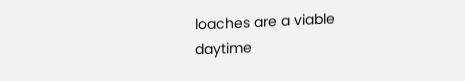loaches are a viable daytime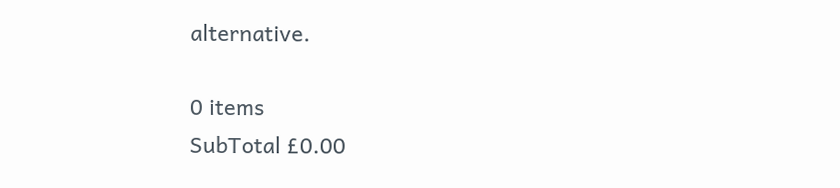alternative.

0 items
SubTotal £0.00